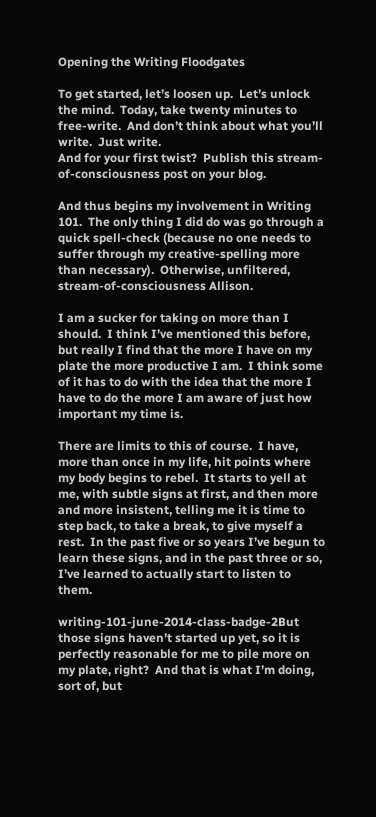Opening the Writing Floodgates

To get started, let’s loosen up.  Let’s unlock the mind.  Today, take twenty minutes to free-write.  And don’t think about what you’ll write.  Just write.
And for your first twist?  Publish this stream-of-consciousness post on your blog.

And thus begins my involvement in Writing 101.  The only thing I did do was go through a quick spell-check (because no one needs to suffer through my creative-spelling more than necessary).  Otherwise, unfiltered, stream-of-consciousness Allison.

I am a sucker for taking on more than I should.  I think I’ve mentioned this before, but really I find that the more I have on my plate the more productive I am.  I think some of it has to do with the idea that the more I have to do the more I am aware of just how important my time is.

There are limits to this of course.  I have, more than once in my life, hit points where my body begins to rebel.  It starts to yell at me, with subtle signs at first, and then more and more insistent, telling me it is time to step back, to take a break, to give myself a rest.  In the past five or so years I’ve begun to learn these signs, and in the past three or so, I’ve learned to actually start to listen to them.

writing-101-june-2014-class-badge-2But those signs haven’t started up yet, so it is perfectly reasonable for me to pile more on my plate, right?  And that is what I’m doing, sort of, but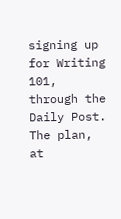signing up for Writing 101, through the Daily Post.   The plan, at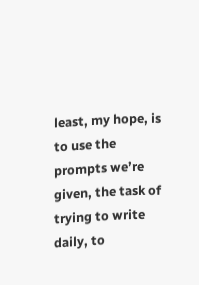least, my hope, is to use the prompts we’re given, the task of trying to write daily, to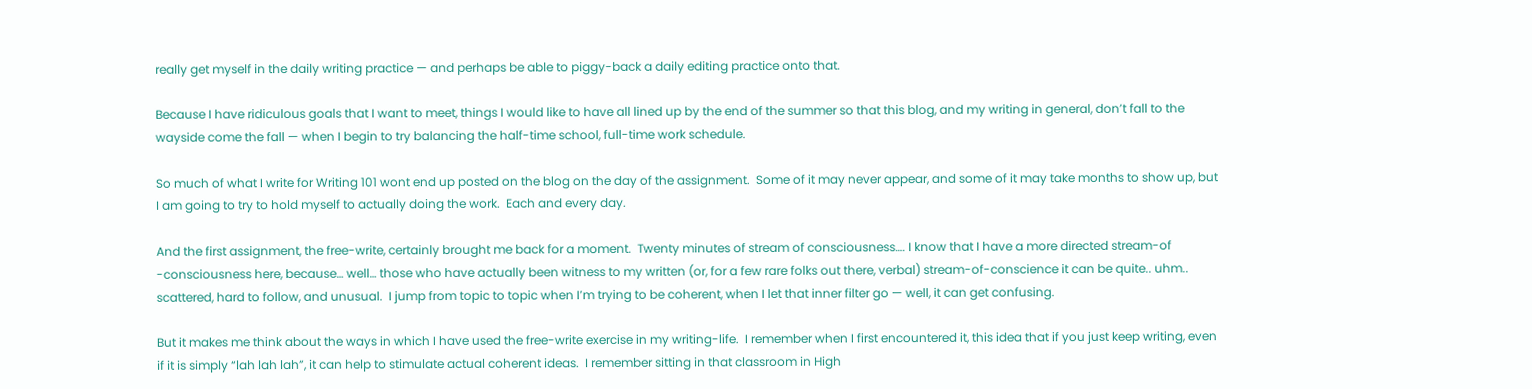really get myself in the daily writing practice — and perhaps be able to piggy-back a daily editing practice onto that.

Because I have ridiculous goals that I want to meet, things I would like to have all lined up by the end of the summer so that this blog, and my writing in general, don’t fall to the wayside come the fall — when I begin to try balancing the half-time school, full-time work schedule.

So much of what I write for Writing 101 wont end up posted on the blog on the day of the assignment.  Some of it may never appear, and some of it may take months to show up, but I am going to try to hold myself to actually doing the work.  Each and every day.

And the first assignment, the free-write, certainly brought me back for a moment.  Twenty minutes of stream of consciousness…. I know that I have a more directed stream-of -consciousness here, because… well… those who have actually been witness to my written (or, for a few rare folks out there, verbal) stream-of-conscience it can be quite.. uhm.. scattered, hard to follow, and unusual.  I jump from topic to topic when I’m trying to be coherent, when I let that inner filter go — well, it can get confusing.

But it makes me think about the ways in which I have used the free-write exercise in my writing-life.  I remember when I first encountered it, this idea that if you just keep writing, even if it is simply “lah lah lah”, it can help to stimulate actual coherent ideas.  I remember sitting in that classroom in High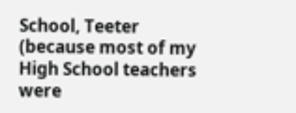School, Teeter (because most of my High School teachers were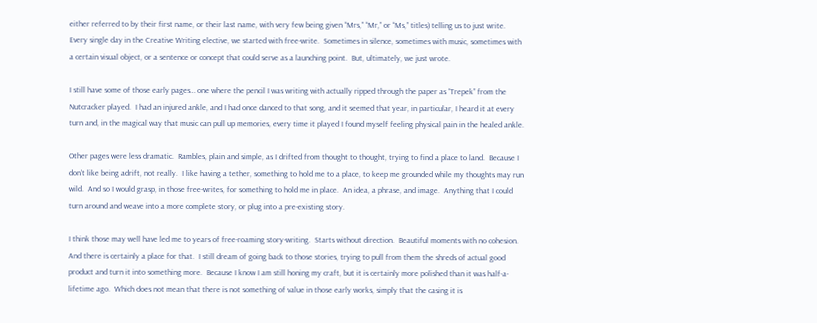either referred to by their first name, or their last name, with very few being given “Mrs,” “Mr,” or “Ms,” titles) telling us to just write.  Every single day in the Creative Writing elective, we started with free-write.  Sometimes in silence, sometimes with music, sometimes with a certain visual object, or a sentence or concept that could serve as a launching point.  But, ultimately, we just wrote.

I still have some of those early pages… one where the pencil I was writing with actually ripped through the paper as “Trepek” from the Nutcracker played.  I had an injured ankle, and I had once danced to that song, and it seemed that year, in particular, I heard it at every turn and, in the magical way that music can pull up memories, every time it played I found myself feeling physical pain in the healed ankle.

Other pages were less dramatic.  Rambles, plain and simple, as I drifted from thought to thought, trying to find a place to land.  Because I don’t like being adrift, not really.  I like having a tether, something to hold me to a place, to keep me grounded while my thoughts may run wild.  And so I would grasp, in those free-writes, for something to hold me in place.  An idea, a phrase, and image.  Anything that I could turn around and weave into a more complete story, or plug into a pre-existing story.

I think those may well have led me to years of free-roaming story-writing.  Starts without direction.  Beautiful moments with no cohesion.  And there is certainly a place for that.  I still dream of going back to those stories, trying to pull from them the shreds of actual good product and turn it into something more.  Because I know I am still honing my craft, but it is certainly more polished than it was half-a-lifetime ago.  Which does not mean that there is not something of value in those early works, simply that the casing it is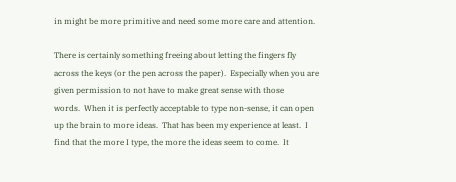in might be more primitive and need some more care and attention.

There is certainly something freeing about letting the fingers fly across the keys (or the pen across the paper).  Especially when you are given permission to not have to make great sense with those
words.  When it is perfectly acceptable to type non-sense, it can open up the brain to more ideas.  That has been my experience at least.  I find that the more I type, the more the ideas seem to come.  It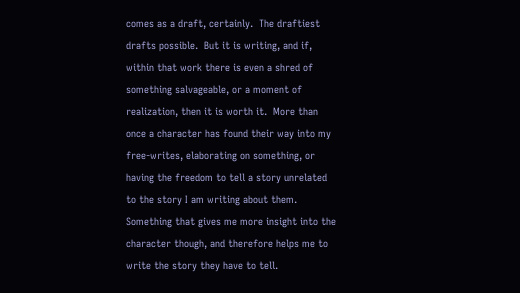comes as a draft, certainly.  The draftiest drafts possible.  But it is writing, and if, within that work there is even a shred of something salvageable, or a moment of realization, then it is worth it.  More than once a character has found their way into my free-writes, elaborating on something, or having the freedom to tell a story unrelated to the story I am writing about them.  Something that gives me more insight into the character though, and therefore helps me to write the story they have to tell.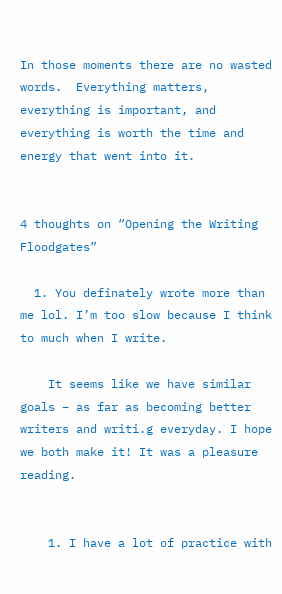In those moments there are no wasted words.  Everything matters, everything is important, and everything is worth the time and energy that went into it.


4 thoughts on “Opening the Writing Floodgates”

  1. You definately wrote more than me lol. I’m too slow because I think to much when I write.

    It seems like we have similar goals – as far as becoming better writers and writi.g everyday. I hope we both make it! It was a pleasure reading.


    1. I have a lot of practice with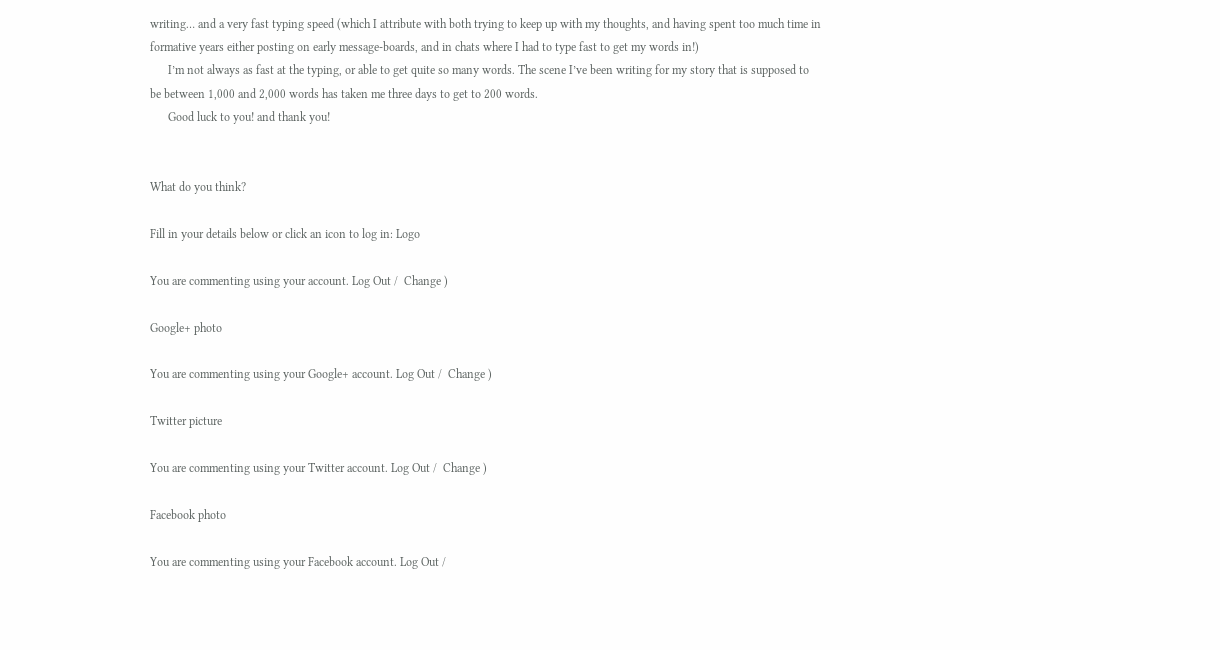writing… and a very fast typing speed (which I attribute with both trying to keep up with my thoughts, and having spent too much time in formative years either posting on early message-boards, and in chats where I had to type fast to get my words in!)
      I’m not always as fast at the typing, or able to get quite so many words. The scene I’ve been writing for my story that is supposed to be between 1,000 and 2,000 words has taken me three days to get to 200 words.
      Good luck to you! and thank you!


What do you think?

Fill in your details below or click an icon to log in: Logo

You are commenting using your account. Log Out /  Change )

Google+ photo

You are commenting using your Google+ account. Log Out /  Change )

Twitter picture

You are commenting using your Twitter account. Log Out /  Change )

Facebook photo

You are commenting using your Facebook account. Log Out /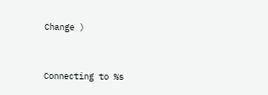Change )


Connecting to %s